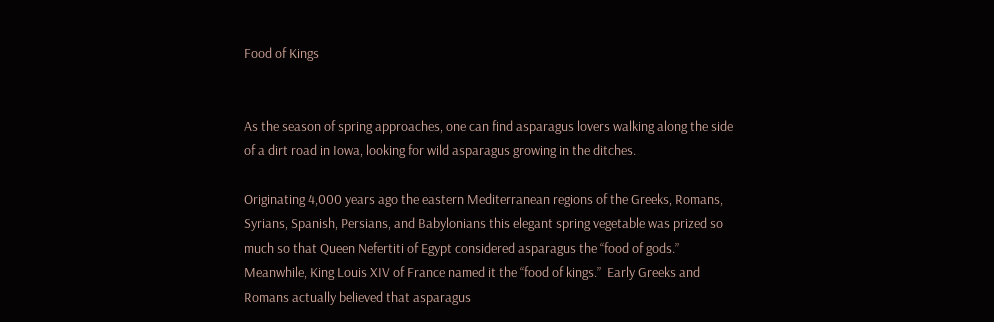Food of Kings


As the season of spring approaches, one can find asparagus lovers walking along the side of a dirt road in Iowa, looking for wild asparagus growing in the ditches.

Originating 4,000 years ago the eastern Mediterranean regions of the Greeks, Romans, Syrians, Spanish, Persians, and Babylonians this elegant spring vegetable was prized so much so that Queen Nefertiti of Egypt considered asparagus the “food of gods.” Meanwhile, King Louis XIV of France named it the “food of kings.”  Early Greeks and Romans actually believed that asparagus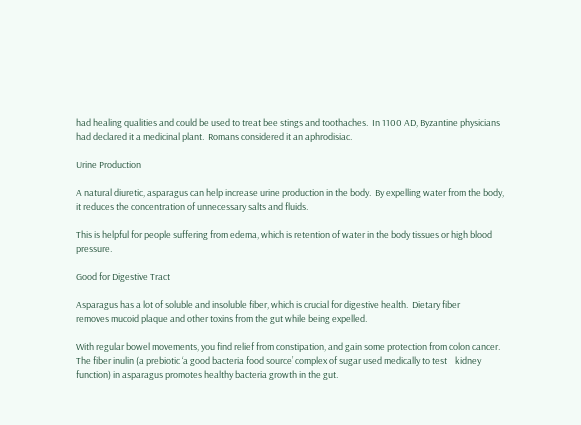had healing qualities and could be used to treat bee stings and toothaches.  In 1100 AD, Byzantine physicians had declared it a medicinal plant.  Romans considered it an aphrodisiac.

Urine Production

A natural diuretic, asparagus can help increase urine production in the body.  By expelling water from the body, it reduces the concentration of unnecessary salts and fluids.

This is helpful for people suffering from edema, which is retention of water in the body tissues or high blood pressure.

Good for Digestive Tract

Asparagus has a lot of soluble and insoluble fiber, which is crucial for digestive health.  Dietary fiber
removes mucoid plaque and other toxins from the gut while being expelled.

With regular bowel movements, you find relief from constipation, and gain some protection from colon cancer.  The fiber inulin (a prebiotic ‘a good bacteria food source’ complex of sugar used medically to test    kidney function) in asparagus promotes healthy bacteria growth in the gut.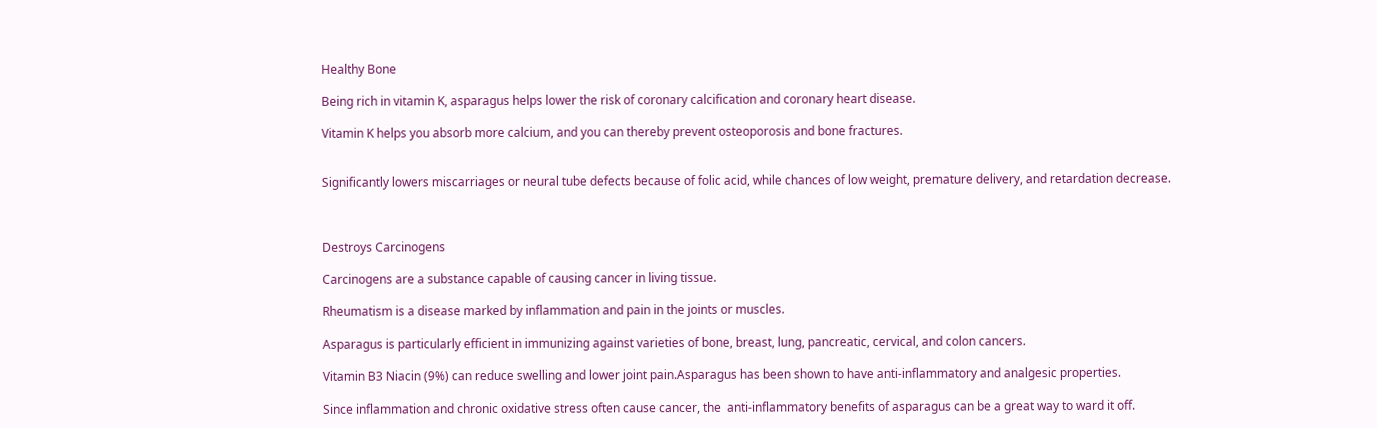Healthy Bone

Being rich in vitamin K, asparagus helps lower the risk of coronary calcification and coronary heart disease.

Vitamin K helps you absorb more calcium, and you can thereby prevent osteoporosis and bone fractures.


Significantly lowers miscarriages or neural tube defects because of folic acid, while chances of low weight, premature delivery, and retardation decrease.



Destroys Carcinogens

Carcinogens are a substance capable of causing cancer in living tissue.

Rheumatism is a disease marked by inflammation and pain in the joints or muscles.

Asparagus is particularly efficient in immunizing against varieties of bone, breast, lung, pancreatic, cervical, and colon cancers.

Vitamin B3 Niacin (9%) can reduce swelling and lower joint pain.Asparagus has been shown to have anti-inflammatory and analgesic properties.

Since inflammation and chronic oxidative stress often cause cancer, the  anti-inflammatory benefits of asparagus can be a great way to ward it off.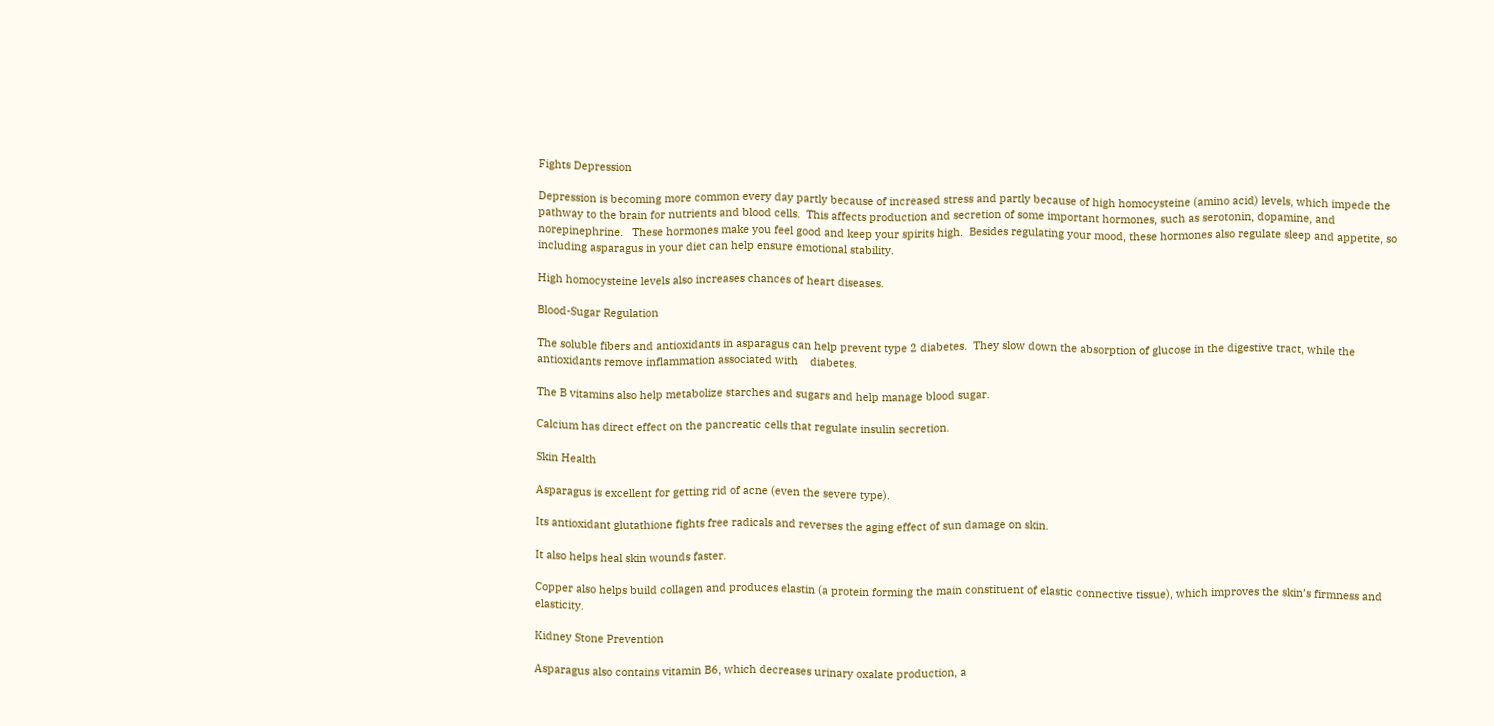Fights Depression

Depression is becoming more common every day partly because of increased stress and partly because of high homocysteine (amino acid) levels, which impede the pathway to the brain for nutrients and blood cells.  This affects production and secretion of some important hormones, such as serotonin, dopamine, and norepinephrine.   These hormones make you feel good and keep your spirits high.  Besides regulating your mood, these hormones also regulate sleep and appetite, so including asparagus in your diet can help ensure emotional stability.

High homocysteine levels also increases chances of heart diseases.

Blood-Sugar Regulation

The soluble fibers and antioxidants in asparagus can help prevent type 2 diabetes.  They slow down the absorption of glucose in the digestive tract, while the antioxidants remove inflammation associated with    diabetes.

The B vitamins also help metabolize starches and sugars and help manage blood sugar.

Calcium has direct effect on the pancreatic cells that regulate insulin secretion.

Skin Health

Asparagus is excellent for getting rid of acne (even the severe type).

Its antioxidant glutathione fights free radicals and reverses the aging effect of sun damage on skin.

It also helps heal skin wounds faster.

Copper also helps build collagen and produces elastin (a protein forming the main constituent of elastic connective tissue), which improves the skin’s firmness and elasticity.

Kidney Stone Prevention

Asparagus also contains vitamin B6, which decreases urinary oxalate production, a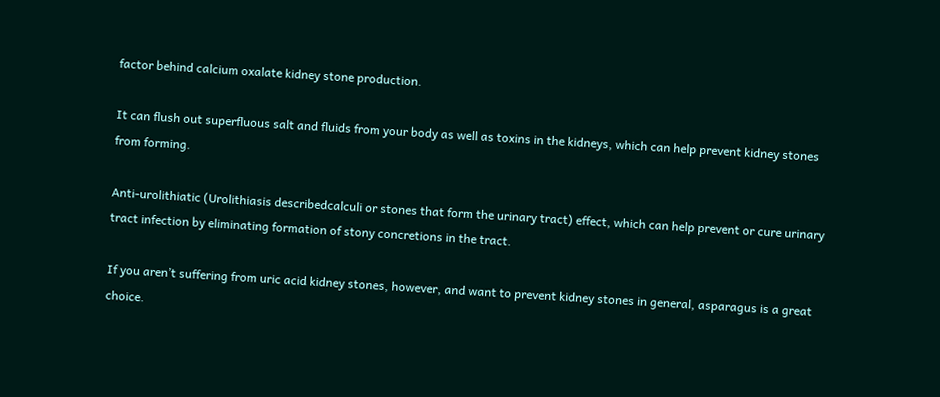factor behind calcium oxalate kidney stone production.

It can flush out superfluous salt and fluids from your body as well as toxins in the kidneys, which can help prevent kidney stones from forming.

Anti-urolithiatic (Urolithiasis describedcalculi or stones that form the urinary tract) effect, which can help prevent or cure urinary tract infection by eliminating formation of stony concretions in the tract.

If you aren’t suffering from uric acid kidney stones, however, and want to prevent kidney stones in general, asparagus is a great choice.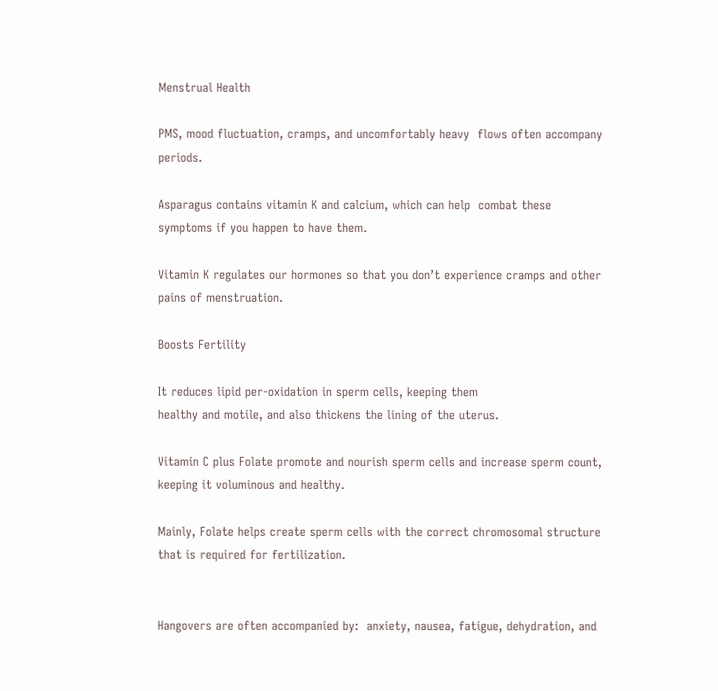Menstrual Health

PMS, mood fluctuation, cramps, and uncomfortably heavy  flows often accompany periods.

Asparagus contains vitamin K and calcium, which can help  combat these symptoms if you happen to have them.

Vitamin K regulates our hormones so that you don’t experience cramps and other pains of menstruation.

Boosts Fertility

It reduces lipid per-oxidation in sperm cells, keeping them
healthy and motile, and also thickens the lining of the uterus.

Vitamin C plus Folate promote and nourish sperm cells and increase sperm count, keeping it voluminous and healthy.

Mainly, Folate helps create sperm cells with the correct chromosomal structure that is required for fertilization.


Hangovers are often accompanied by:  anxiety, nausea, fatigue, dehydration, and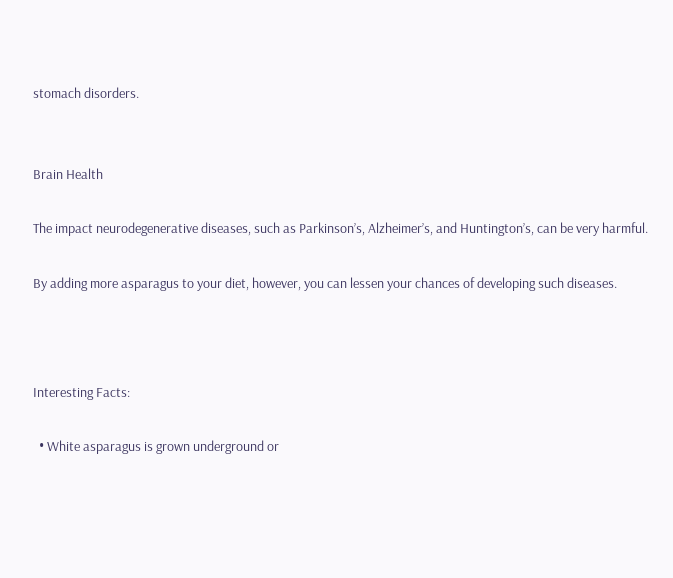stomach disorders.


Brain Health

The impact neurodegenerative diseases, such as Parkinson’s, Alzheimer’s, and Huntington’s, can be very harmful.

By adding more asparagus to your diet, however, you can lessen your chances of developing such diseases.



Interesting Facts:

  • White asparagus is grown underground or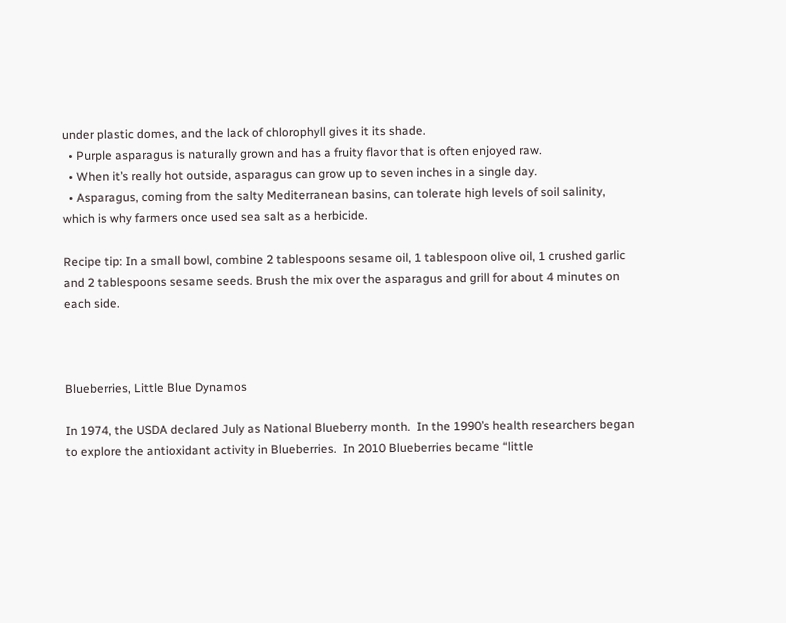under plastic domes, and the lack of chlorophyll gives it its shade.
  • Purple asparagus is naturally grown and has a fruity flavor that is often enjoyed raw.
  • When it’s really hot outside, asparagus can grow up to seven inches in a single day.
  • Asparagus, coming from the salty Mediterranean basins, can tolerate high levels of soil salinity, which is why farmers once used sea salt as a herbicide.

Recipe tip: In a small bowl, combine 2 tablespoons sesame oil, 1 tablespoon olive oil, 1 crushed garlic and 2 tablespoons sesame seeds. Brush the mix over the asparagus and grill for about 4 minutes on each side.



Blueberries, Little Blue Dynamos

In 1974, the USDA declared July as National Blueberry month.  In the 1990’s health researchers began to explore the antioxidant activity in Blueberries.  In 2010 Blueberries became “little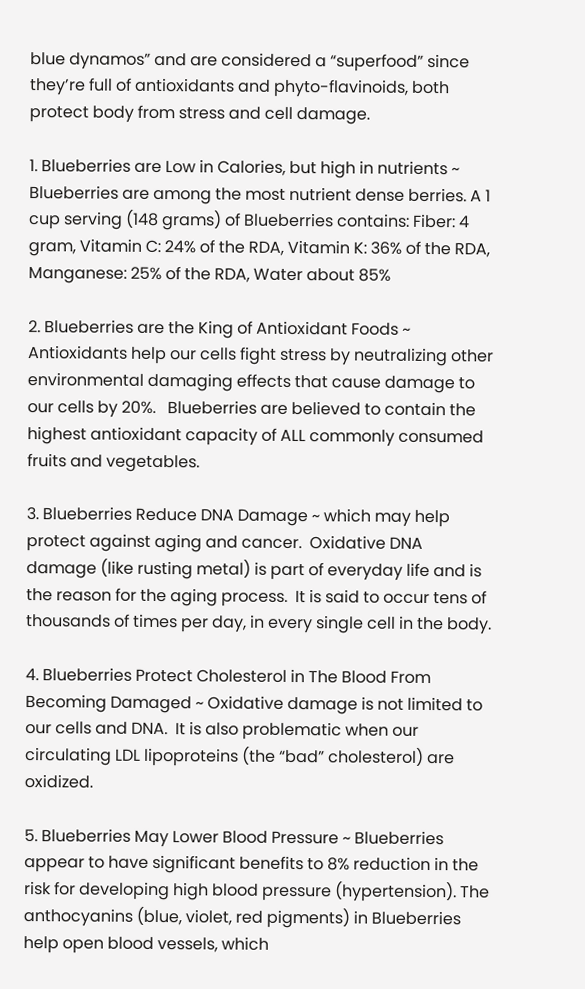blue dynamos” and are considered a “superfood” since they’re full of antioxidants and phyto-flavinoids, both protect body from stress and cell damage.

1. Blueberries are Low in Calories, but high in nutrients ~ Blueberries are among the most nutrient dense berries. A 1 cup serving (148 grams) of Blueberries contains: Fiber: 4 gram, Vitamin C: 24% of the RDA, Vitamin K: 36% of the RDA, Manganese: 25% of the RDA, Water about 85%

2. Blueberries are the King of Antioxidant Foods ~ Antioxidants help our cells fight stress by neutralizing other environmental damaging effects that cause damage to our cells by 20%.   Blueberries are believed to contain the highest antioxidant capacity of ALL commonly consumed fruits and vegetables.

3. Blueberries Reduce DNA Damage ~ which may help protect against aging and cancer.  Oxidative DNA damage (like rusting metal) is part of everyday life and is the reason for the aging process.  It is said to occur tens of thousands of times per day, in every single cell in the body.

4. Blueberries Protect Cholesterol in The Blood From Becoming Damaged ~ Oxidative damage is not limited to our cells and DNA.  It is also problematic when our circulating LDL lipoproteins (the “bad” cholesterol) are oxidized.

5. Blueberries May Lower Blood Pressure ~ Blueberries appear to have significant benefits to 8% reduction in the risk for developing high blood pressure (hypertension). The anthocyanins (blue, violet, red pigments) in Blueberries help open blood vessels, which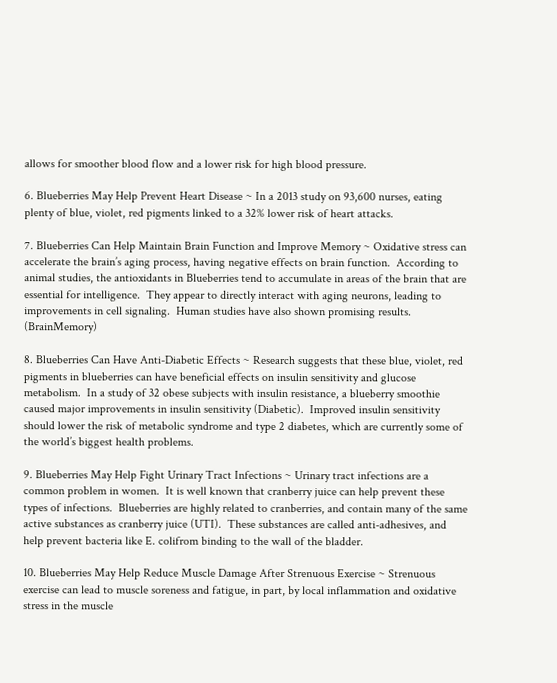allows for smoother blood flow and a lower risk for high blood pressure.

6. Blueberries May Help Prevent Heart Disease ~ In a 2013 study on 93,600 nurses, eating plenty of blue, violet, red pigments linked to a 32% lower risk of heart attacks.

7. Blueberries Can Help Maintain Brain Function and Improve Memory ~ Oxidative stress can accelerate the brain’s aging process, having negative effects on brain function.  According to animal studies, the antioxidants in Blueberries tend to accumulate in areas of the brain that are essential for intelligence.  They appear to directly interact with aging neurons, leading to improvements in cell signaling.  Human studies have also shown promising results. (BrainMemory)

8. Blueberries Can Have Anti-Diabetic Effects ~ Research suggests that these blue, violet, red pigments in blueberries can have beneficial effects on insulin sensitivity and glucose metabolism.  In a study of 32 obese subjects with insulin resistance, a blueberry smoothie caused major improvements in insulin sensitivity (Diabetic).  Improved insulin sensitivity should lower the risk of metabolic syndrome and type 2 diabetes, which are currently some of the world’s biggest health problems.

9. Blueberries May Help Fight Urinary Tract Infections ~ Urinary tract infections are a common problem in women.  It is well known that cranberry juice can help prevent these types of infections.  Blueberries are highly related to cranberries, and contain many of the same active substances as cranberry juice (UTI).  These substances are called anti-adhesives, and help prevent bacteria like E. colifrom binding to the wall of the bladder.

10. Blueberries May Help Reduce Muscle Damage After Strenuous Exercise ~ Strenuous exercise can lead to muscle soreness and fatigue, in part, by local inflammation and oxidative stress in the muscle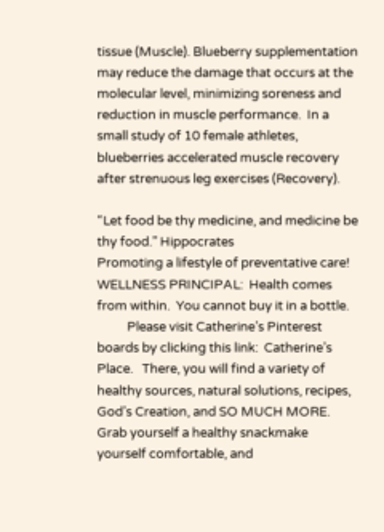tissue (Muscle). Blueberry supplementation may reduce the damage that occurs at the molecular level, minimizing soreness and reduction in muscle performance.  In a small study of 10 female athletes, blueberries accelerated muscle recovery after strenuous leg exercises (Recovery).

“Let food be thy medicine, and medicine be thy food.” Hippocrates
Promoting a lifestyle of preventative care!
WELLNESS PRINCIPAL:  Health comes from within.  You cannot buy it in a bottle.
          Please visit Catherine’s Pinterest boards by clicking this link:  Catherine’s Place.   There, you will find a variety of healthy sources, natural solutions, recipes, God’s Creation, and SO MUCH MORE.  Grab yourself a healthy snackmake yourself comfortable, and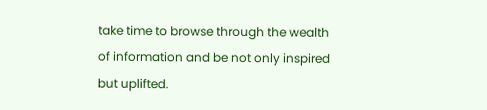take time to browse through the wealth of information and be not only inspired but uplifted.